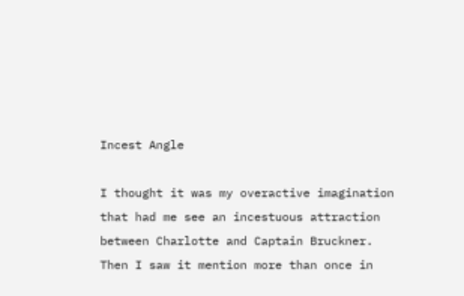Incest Angle

I thought it was my overactive imagination that had me see an incestuous attraction between Charlotte and Captain Bruckner. Then I saw it mention more than once in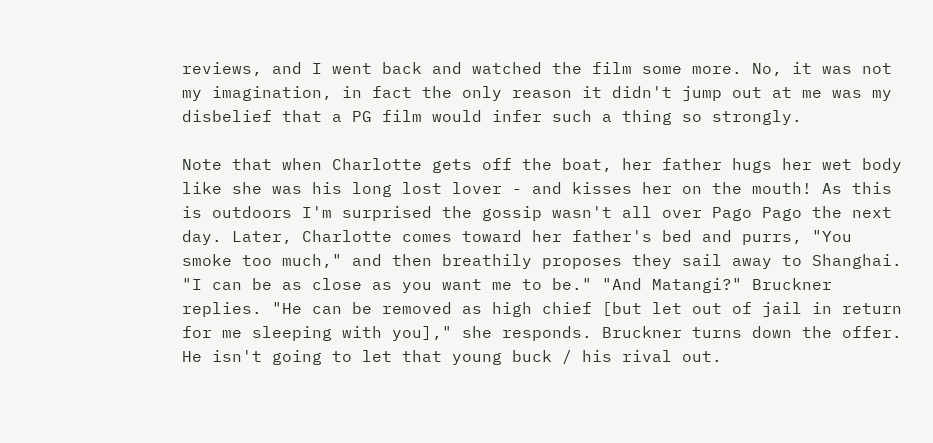reviews, and I went back and watched the film some more. No, it was not my imagination, in fact the only reason it didn't jump out at me was my disbelief that a PG film would infer such a thing so strongly.

Note that when Charlotte gets off the boat, her father hugs her wet body like she was his long lost lover - and kisses her on the mouth! As this is outdoors I'm surprised the gossip wasn't all over Pago Pago the next day. Later, Charlotte comes toward her father's bed and purrs, "You smoke too much," and then breathily proposes they sail away to Shanghai. "I can be as close as you want me to be." "And Matangi?" Bruckner replies. "He can be removed as high chief [but let out of jail in return for me sleeping with you]," she responds. Bruckner turns down the offer. He isn't going to let that young buck / his rival out.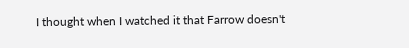I thought when I watched it that Farrow doesn't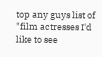top any guys list of "film actresses I'd like to see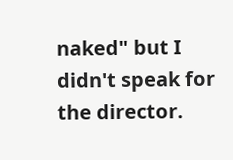naked" but I didn't speak for the director.